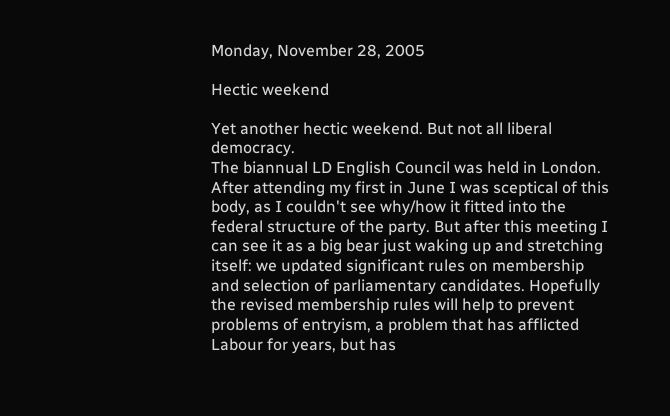Monday, November 28, 2005

Hectic weekend

Yet another hectic weekend. But not all liberal democracy.
The biannual LD English Council was held in London. After attending my first in June I was sceptical of this body, as I couldn't see why/how it fitted into the federal structure of the party. But after this meeting I can see it as a big bear just waking up and stretching itself: we updated significant rules on membership and selection of parliamentary candidates. Hopefully the revised membership rules will help to prevent problems of entryism, a problem that has afflicted Labour for years, but has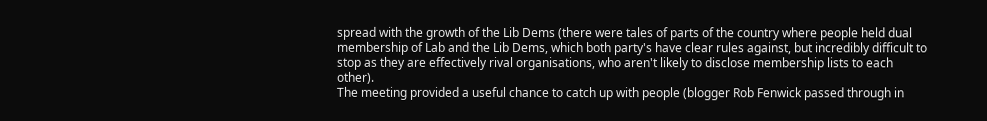spread with the growth of the Lib Dems (there were tales of parts of the country where people held dual membership of Lab and the Lib Dems, which both party's have clear rules against, but incredibly difficult to stop as they are effectively rival organisations, who aren't likely to disclose membership lists to each other).
The meeting provided a useful chance to catch up with people (blogger Rob Fenwick passed through in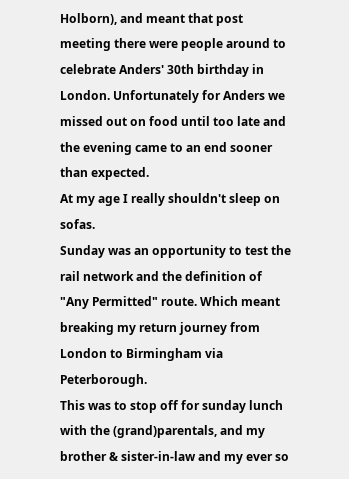Holborn), and meant that post meeting there were people around to celebrate Anders' 30th birthday in London. Unfortunately for Anders we missed out on food until too late and the evening came to an end sooner than expected.
At my age I really shouldn't sleep on sofas.
Sunday was an opportunity to test the rail network and the definition of "Any Permitted" route. Which meant breaking my return journey from London to Birmingham via Peterborough.
This was to stop off for sunday lunch with the (grand)parentals, and my brother & sister-in-law and my ever so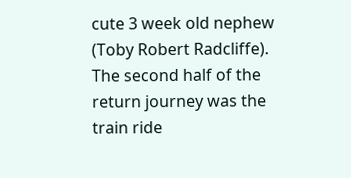cute 3 week old nephew (Toby Robert Radcliffe).
The second half of the return journey was the train ride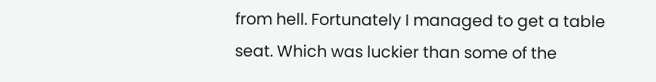from hell. Fortunately I managed to get a table seat. Which was luckier than some of the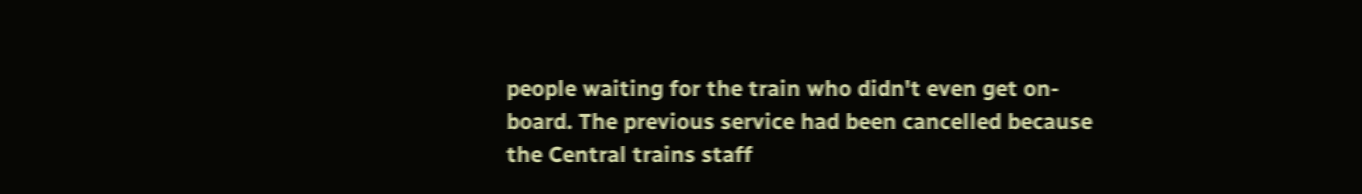people waiting for the train who didn't even get on-board. The previous service had been cancelled because the Central trains staff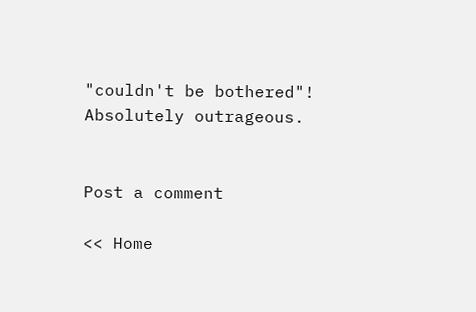"couldn't be bothered"!
Absolutely outrageous.


Post a comment

<< Home